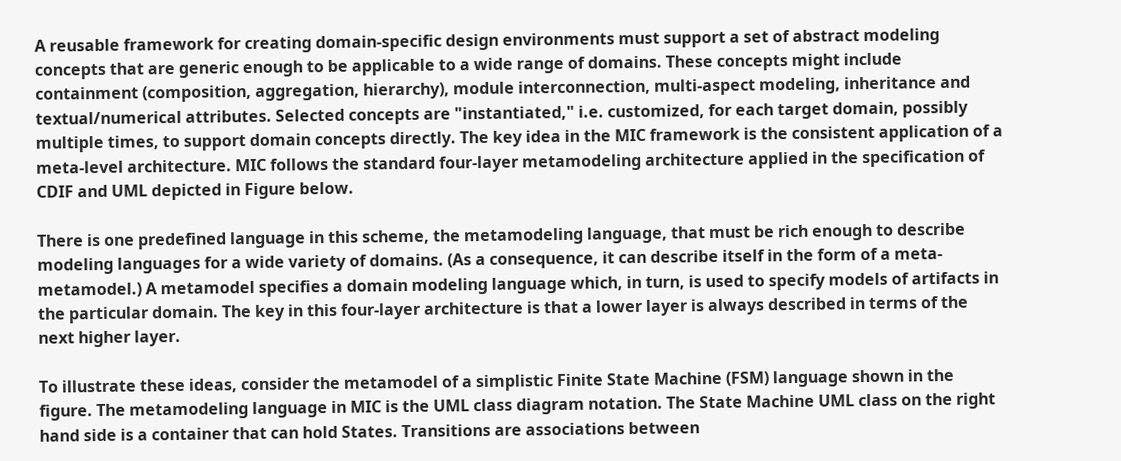A reusable framework for creating domain-specific design environments must support a set of abstract modeling concepts that are generic enough to be applicable to a wide range of domains. These concepts might include containment (composition, aggregation, hierarchy), module interconnection, multi-aspect modeling, inheritance and textual/numerical attributes. Selected concepts are "instantiated," i.e. customized, for each target domain, possibly multiple times, to support domain concepts directly. The key idea in the MIC framework is the consistent application of a meta-level architecture. MIC follows the standard four-layer metamodeling architecture applied in the specification of CDIF and UML depicted in Figure below.

There is one predefined language in this scheme, the metamodeling language, that must be rich enough to describe modeling languages for a wide variety of domains. (As a consequence, it can describe itself in the form of a meta-metamodel.) A metamodel specifies a domain modeling language which, in turn, is used to specify models of artifacts in the particular domain. The key in this four-layer architecture is that a lower layer is always described in terms of the next higher layer.

To illustrate these ideas, consider the metamodel of a simplistic Finite State Machine (FSM) language shown in the figure. The metamodeling language in MIC is the UML class diagram notation. The State Machine UML class on the right hand side is a container that can hold States. Transitions are associations between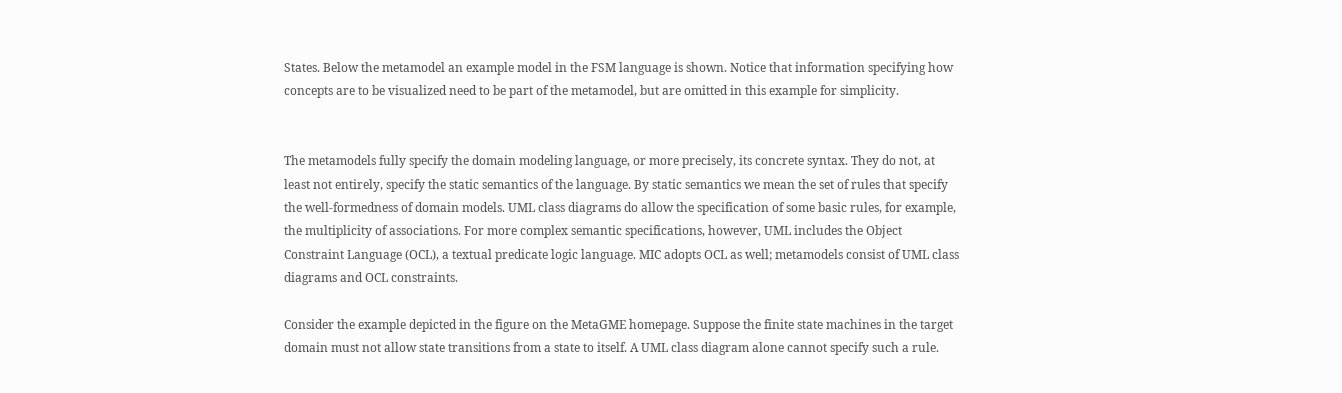States. Below the metamodel an example model in the FSM language is shown. Notice that information specifying how concepts are to be visualized need to be part of the metamodel, but are omitted in this example for simplicity.


The metamodels fully specify the domain modeling language, or more precisely, its concrete syntax. They do not, at least not entirely, specify the static semantics of the language. By static semantics we mean the set of rules that specify the well-formedness of domain models. UML class diagrams do allow the specification of some basic rules, for example, the multiplicity of associations. For more complex semantic specifications, however, UML includes the Object Constraint Language (OCL), a textual predicate logic language. MIC adopts OCL as well; metamodels consist of UML class diagrams and OCL constraints.

Consider the example depicted in the figure on the MetaGME homepage. Suppose the finite state machines in the target domain must not allow state transitions from a state to itself. A UML class diagram alone cannot specify such a rule.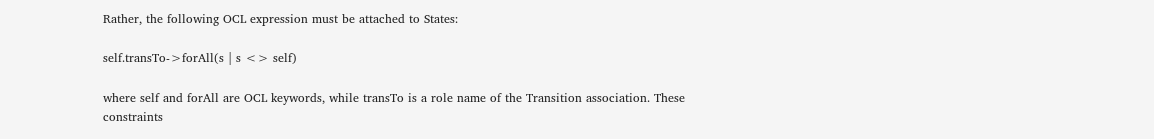Rather, the following OCL expression must be attached to States:

self.transTo->forAll(s | s <> self)

where self and forAll are OCL keywords, while transTo is a role name of the Transition association. These constraints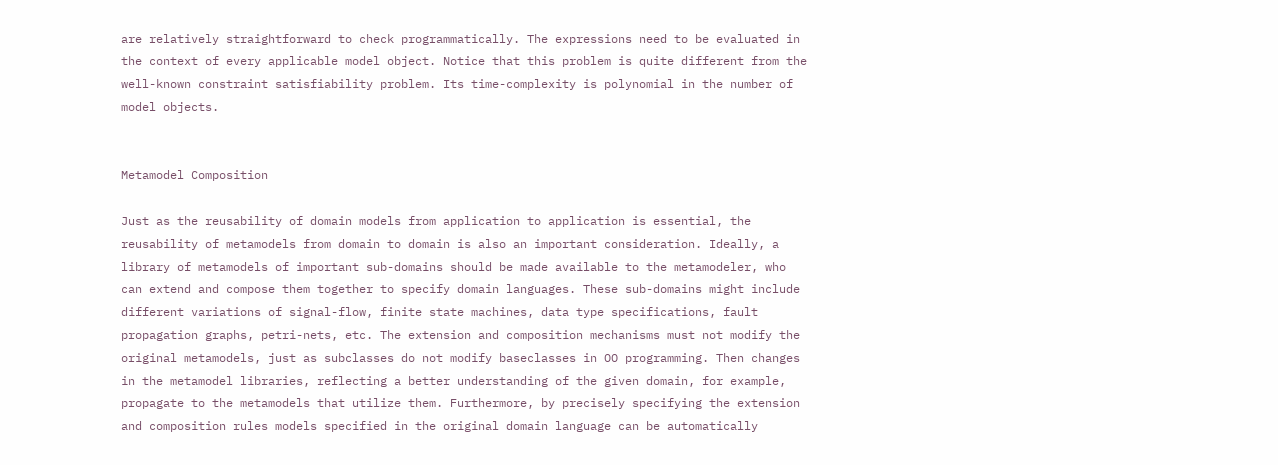are relatively straightforward to check programmatically. The expressions need to be evaluated in the context of every applicable model object. Notice that this problem is quite different from the well-known constraint satisfiability problem. Its time-complexity is polynomial in the number of model objects.


Metamodel Composition

Just as the reusability of domain models from application to application is essential, the reusability of metamodels from domain to domain is also an important consideration. Ideally, a library of metamodels of important sub-domains should be made available to the metamodeler, who can extend and compose them together to specify domain languages. These sub-domains might include different variations of signal-flow, finite state machines, data type specifications, fault propagation graphs, petri-nets, etc. The extension and composition mechanisms must not modify the original metamodels, just as subclasses do not modify baseclasses in OO programming. Then changes in the metamodel libraries, reflecting a better understanding of the given domain, for example, propagate to the metamodels that utilize them. Furthermore, by precisely specifying the extension and composition rules models specified in the original domain language can be automatically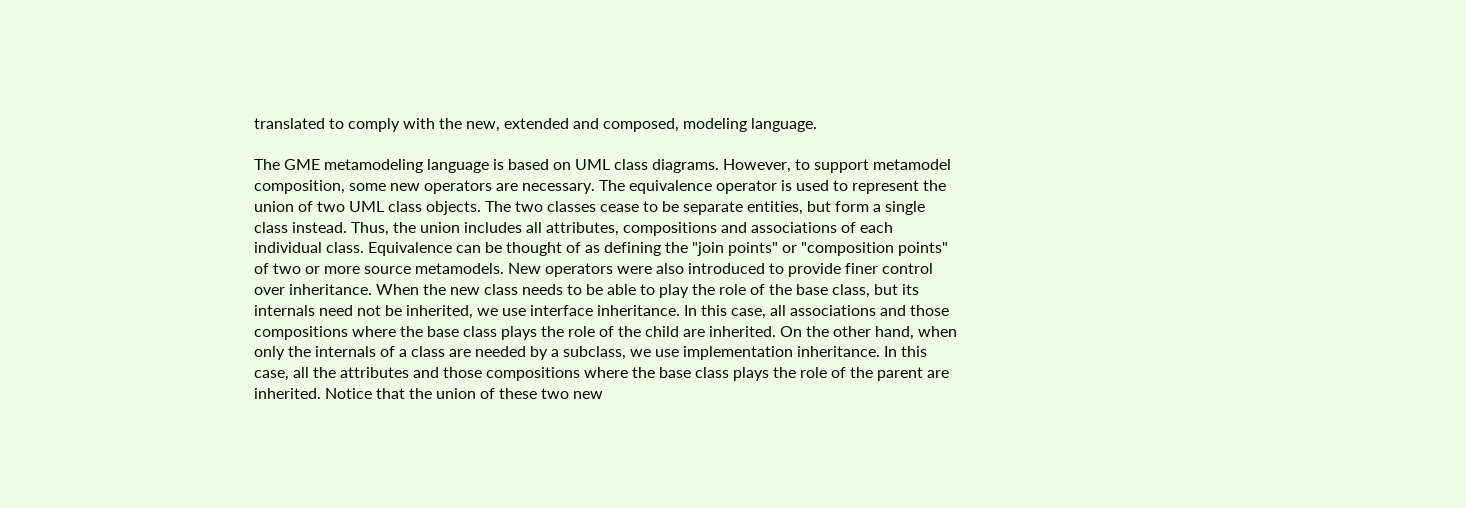translated to comply with the new, extended and composed, modeling language.

The GME metamodeling language is based on UML class diagrams. However, to support metamodel composition, some new operators are necessary. The equivalence operator is used to represent the union of two UML class objects. The two classes cease to be separate entities, but form a single class instead. Thus, the union includes all attributes, compositions and associations of each individual class. Equivalence can be thought of as defining the "join points" or "composition points" of two or more source metamodels. New operators were also introduced to provide finer control over inheritance. When the new class needs to be able to play the role of the base class, but its internals need not be inherited, we use interface inheritance. In this case, all associations and those compositions where the base class plays the role of the child are inherited. On the other hand, when only the internals of a class are needed by a subclass, we use implementation inheritance. In this case, all the attributes and those compositions where the base class plays the role of the parent are inherited. Notice that the union of these two new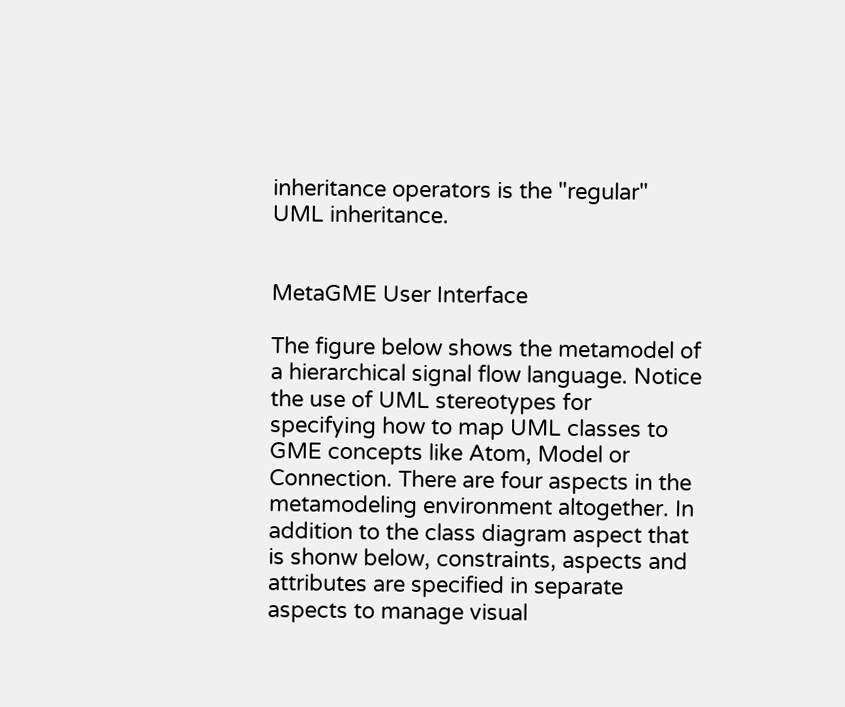inheritance operators is the "regular" UML inheritance.


MetaGME User Interface

The figure below shows the metamodel of a hierarchical signal flow language. Notice the use of UML stereotypes for specifying how to map UML classes to GME concepts like Atom, Model or Connection. There are four aspects in the metamodeling environment altogether. In addition to the class diagram aspect that is shonw below, constraints, aspects and attributes are specified in separate aspects to manage visual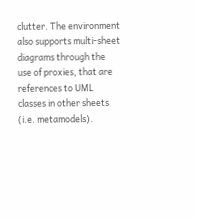clutter. The environment also supports multi-sheet diagrams through the use of proxies, that are references to UML classes in other sheets (i.e. metamodels).